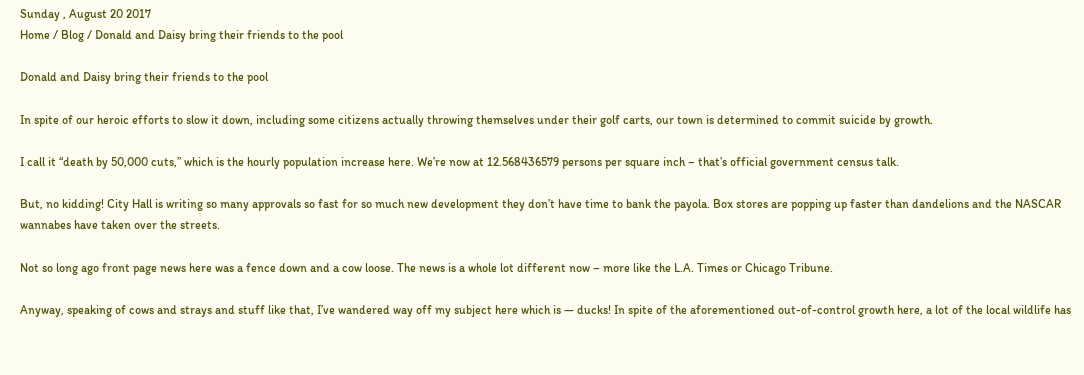Sunday , August 20 2017
Home / Blog / Donald and Daisy bring their friends to the pool

Donald and Daisy bring their friends to the pool

In spite of our heroic efforts to slow it down, including some citizens actually throwing themselves under their golf carts, our town is determined to commit suicide by growth.

I call it “death by 50,000 cuts,” which is the hourly population increase here. We’re now at 12.568436579 persons per square inch – that’s official government census talk.

But, no kidding! City Hall is writing so many approvals so fast for so much new development they don’t have time to bank the payola. Box stores are popping up faster than dandelions and the NASCAR wannabes have taken over the streets.

Not so long ago front page news here was a fence down and a cow loose. The news is a whole lot different now – more like the L.A. Times or Chicago Tribune.

Anyway, speaking of cows and strays and stuff like that, I’ve wandered way off my subject here which is — ducks! In spite of the aforementioned out-of-control growth here, a lot of the local wildlife has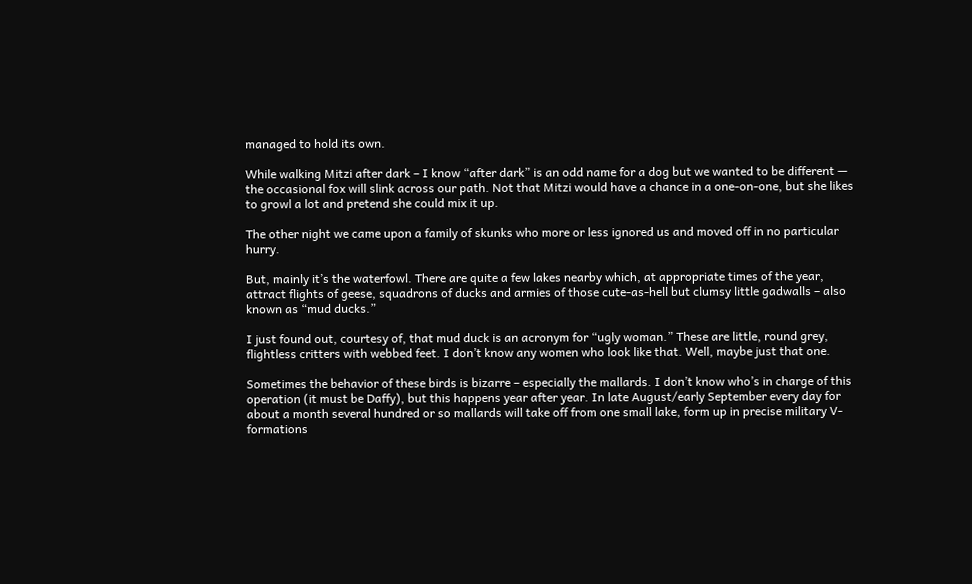managed to hold its own.

While walking Mitzi after dark – I know “after dark” is an odd name for a dog but we wanted to be different — the occasional fox will slink across our path. Not that Mitzi would have a chance in a one-on-one, but she likes to growl a lot and pretend she could mix it up.

The other night we came upon a family of skunks who more or less ignored us and moved off in no particular hurry.

But, mainly it’s the waterfowl. There are quite a few lakes nearby which, at appropriate times of the year, attract flights of geese, squadrons of ducks and armies of those cute-as-hell but clumsy little gadwalls – also known as “mud ducks.”

I just found out, courtesy of, that mud duck is an acronym for “ugly woman.” These are little, round grey, flightless critters with webbed feet. I don’t know any women who look like that. Well, maybe just that one.

Sometimes the behavior of these birds is bizarre – especially the mallards. I don’t know who’s in charge of this operation (it must be Daffy), but this happens year after year. In late August/early September every day for about a month several hundred or so mallards will take off from one small lake, form up in precise military V-formations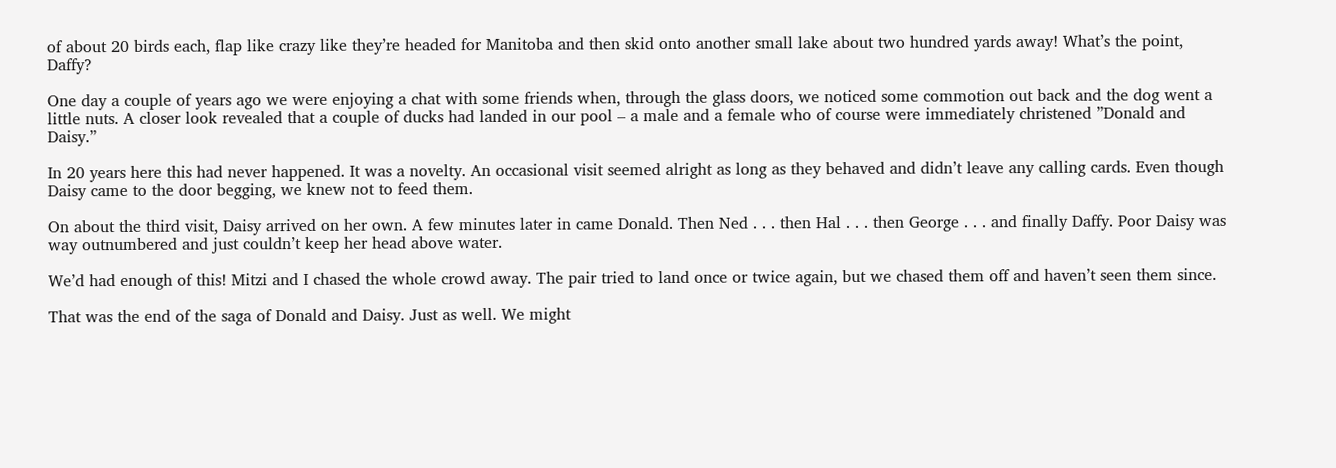of about 20 birds each, flap like crazy like they’re headed for Manitoba and then skid onto another small lake about two hundred yards away! What’s the point, Daffy?

One day a couple of years ago we were enjoying a chat with some friends when, through the glass doors, we noticed some commotion out back and the dog went a little nuts. A closer look revealed that a couple of ducks had landed in our pool – a male and a female who of course were immediately christened ”Donald and Daisy.”

In 20 years here this had never happened. It was a novelty. An occasional visit seemed alright as long as they behaved and didn’t leave any calling cards. Even though Daisy came to the door begging, we knew not to feed them.

On about the third visit, Daisy arrived on her own. A few minutes later in came Donald. Then Ned . . . then Hal . . . then George . . . and finally Daffy. Poor Daisy was way outnumbered and just couldn’t keep her head above water.

We’d had enough of this! Mitzi and I chased the whole crowd away. The pair tried to land once or twice again, but we chased them off and haven’t seen them since.

That was the end of the saga of Donald and Daisy. Just as well. We might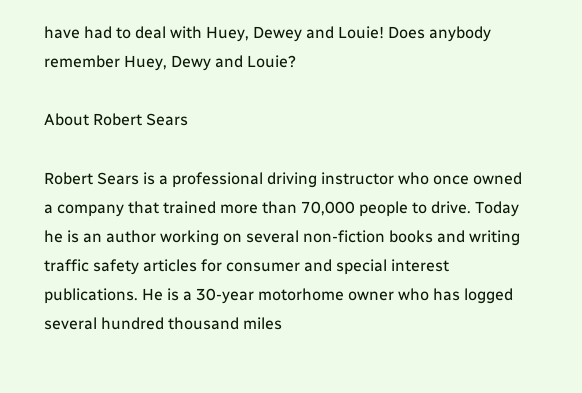have had to deal with Huey, Dewey and Louie! Does anybody remember Huey, Dewy and Louie?

About Robert Sears

Robert Sears is a professional driving instructor who once owned a company that trained more than 70,000 people to drive. Today he is an author working on several non-fiction books and writing traffic safety articles for consumer and special interest publications. He is a 30-year motorhome owner who has logged several hundred thousand miles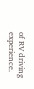of RV driving experience.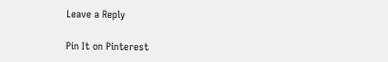Leave a Reply

Pin It on Pinterest